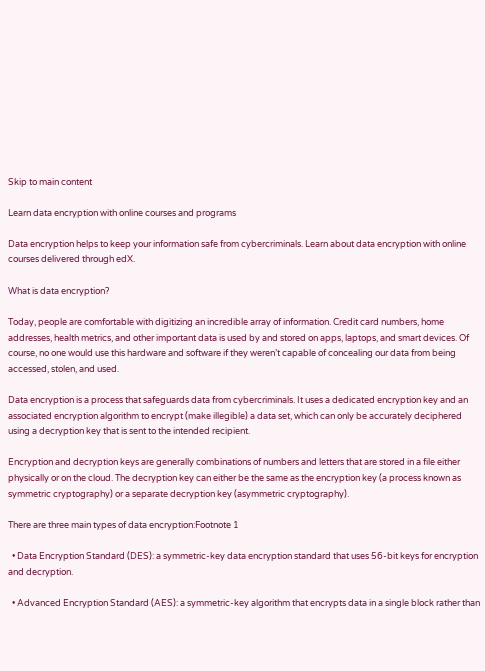Skip to main content

Learn data encryption with online courses and programs

Data encryption helps to keep your information safe from cybercriminals. Learn about data encryption with online courses delivered through edX.

What is data encryption?

Today, people are comfortable with digitizing an incredible array of information. Credit card numbers, home addresses, health metrics, and other important data is used by and stored on apps, laptops, and smart devices. Of course, no one would use this hardware and software if they weren’t capable of concealing our data from being accessed, stolen, and used.

Data encryption is a process that safeguards data from cybercriminals. It uses a dedicated encryption key and an associated encryption algorithm to encrypt (make illegible) a data set, which can only be accurately deciphered using a decryption key that is sent to the intended recipient.

Encryption and decryption keys are generally combinations of numbers and letters that are stored in a file either physically or on the cloud. The decryption key can either be the same as the encryption key (a process known as symmetric cryptography) or a separate decryption key (asymmetric cryptography).

There are three main types of data encryption:Footnote 1

  • Data Encryption Standard (DES): a symmetric-key data encryption standard that uses 56-bit keys for encryption and decryption.

  • Advanced Encryption Standard (AES): a symmetric-key algorithm that encrypts data in a single block rather than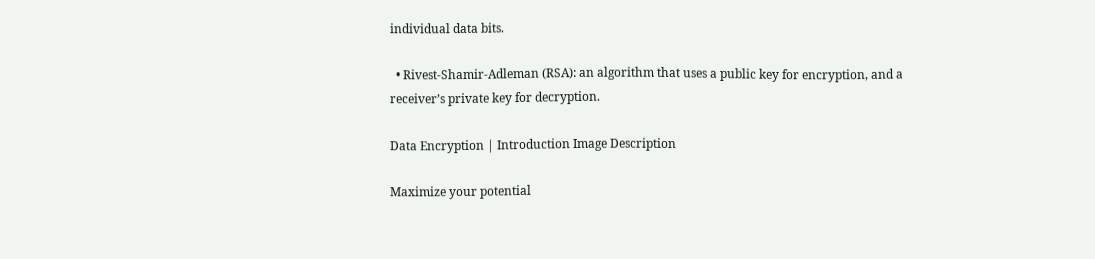individual data bits.

  • Rivest-Shamir-Adleman (RSA): an algorithm that uses a public key for encryption, and a receiver’s private key for decryption.

Data Encryption | Introduction Image Description

Maximize your potential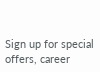Sign up for special offers, career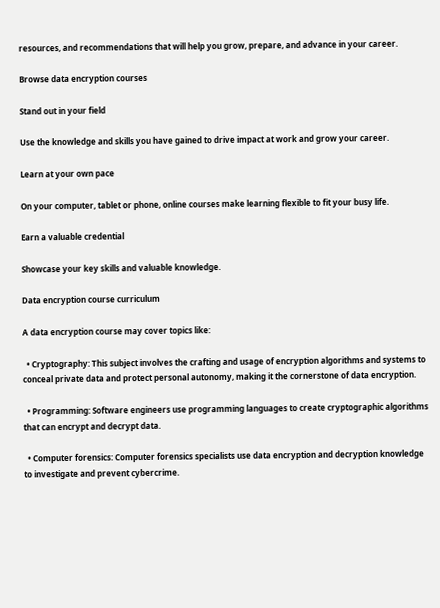resources, and recommendations that will help you grow, prepare, and advance in your career.

Browse data encryption courses

Stand out in your field

Use the knowledge and skills you have gained to drive impact at work and grow your career.

Learn at your own pace

On your computer, tablet or phone, online courses make learning flexible to fit your busy life.

Earn a valuable credential

Showcase your key skills and valuable knowledge.

Data encryption course curriculum

A data encryption course may cover topics like:

  • Cryptography: This subject involves the crafting and usage of encryption algorithms and systems to conceal private data and protect personal autonomy, making it the cornerstone of data encryption.

  • Programming: Software engineers use programming languages to create cryptographic algorithms that can encrypt and decrypt data.

  • Computer forensics: Computer forensics specialists use data encryption and decryption knowledge to investigate and prevent cybercrime.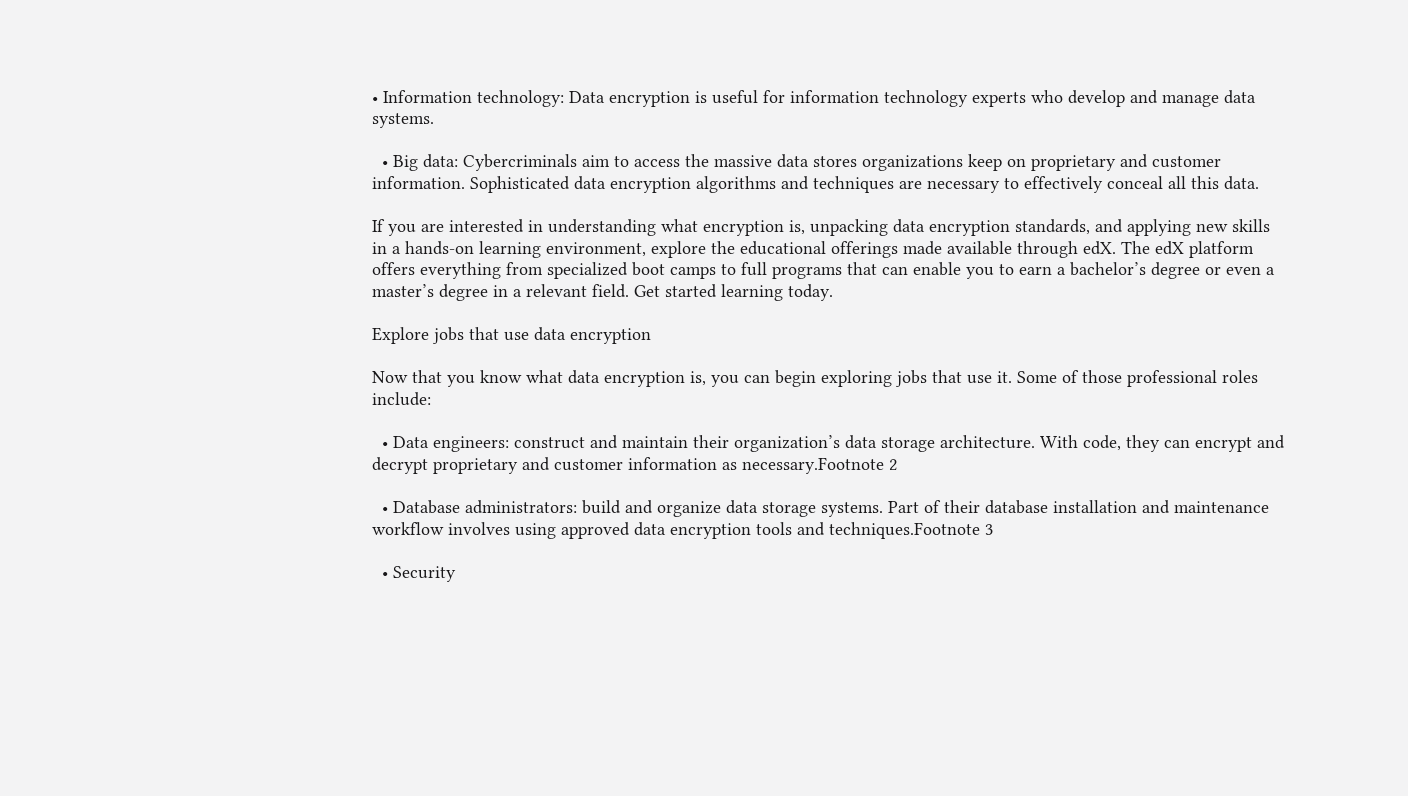• Information technology: Data encryption is useful for information technology experts who develop and manage data systems.

  • Big data: Cybercriminals aim to access the massive data stores organizations keep on proprietary and customer information. Sophisticated data encryption algorithms and techniques are necessary to effectively conceal all this data.

If you are interested in understanding what encryption is, unpacking data encryption standards, and applying new skills in a hands-on learning environment, explore the educational offerings made available through edX. The edX platform offers everything from specialized boot camps to full programs that can enable you to earn a bachelor’s degree or even a master’s degree in a relevant field. Get started learning today.

Explore jobs that use data encryption

Now that you know what data encryption is, you can begin exploring jobs that use it. Some of those professional roles include:

  • Data engineers: construct and maintain their organization’s data storage architecture. With code, they can encrypt and decrypt proprietary and customer information as necessary.Footnote 2

  • Database administrators: build and organize data storage systems. Part of their database installation and maintenance workflow involves using approved data encryption tools and techniques.Footnote 3

  • Security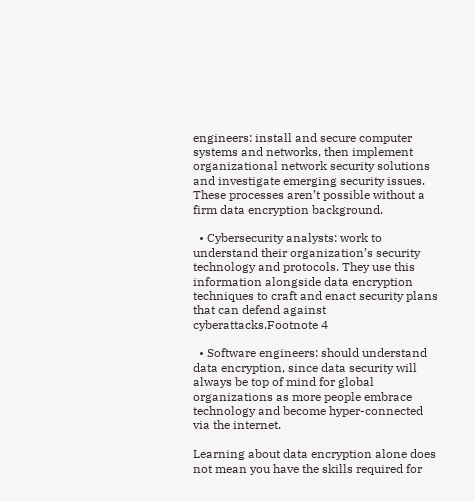engineers: install and secure computer systems and networks, then implement organizational network security solutions and investigate emerging security issues. These processes aren’t possible without a firm data encryption background.

  • Cybersecurity analysts: work to understand their organization’s security technology and protocols. They use this information alongside data encryption techniques to craft and enact security plans that can defend against cyberattacks.Footnote 4

  • Software engineers: should understand data encryption, since data security will always be top of mind for global organizations as more people embrace technology and become hyper-connected via the internet.

Learning about data encryption alone does not mean you have the skills required for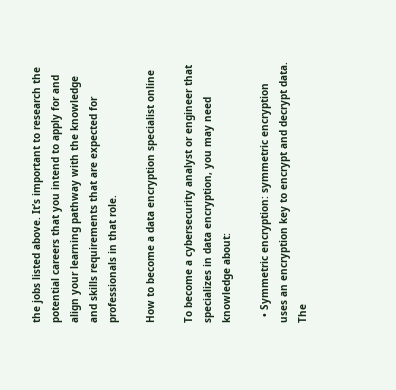the jobs listed above. It’s important to research the potential careers that you intend to apply for and align your learning pathway with the knowledge and skills requirements that are expected for professionals in that role.

How to become a data encryption specialist online

To become a cybersecurity analyst or engineer that specializes in data encryption, you may need knowledge about:

  • Symmetric encryption: symmetric encryption uses an encryption key to encrypt and decrypt data. The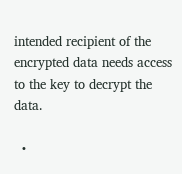intended recipient of the encrypted data needs access to the key to decrypt the data.

  •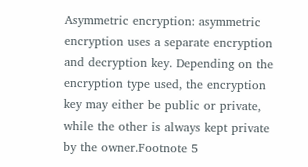Asymmetric encryption: asymmetric encryption uses a separate encryption and decryption key. Depending on the encryption type used, the encryption key may either be public or private, while the other is always kept private by the owner.Footnote 5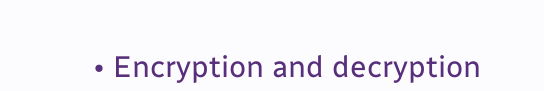• Encryption and decryption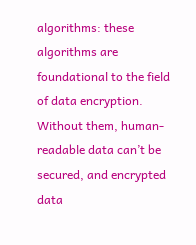algorithms: these algorithms are foundational to the field of data encryption. Without them, human-readable data can’t be secured, and encrypted data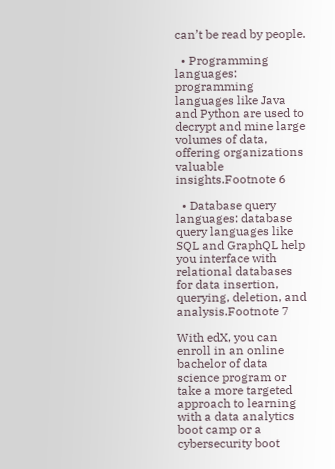can’t be read by people.

  • Programming languages: programming languages like Java and Python are used to decrypt and mine large volumes of data, offering organizations valuable insights.Footnote 6

  • Database query languages: database query languages like SQL and GraphQL help you interface with relational databases for data insertion, querying, deletion, and analysis.Footnote 7

With edX, you can enroll in an online bachelor of data science program or take a more targeted approach to learning with a data analytics boot camp or a cybersecurity boot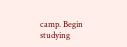camp. Begin studying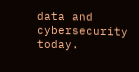data and cybersecurity today.